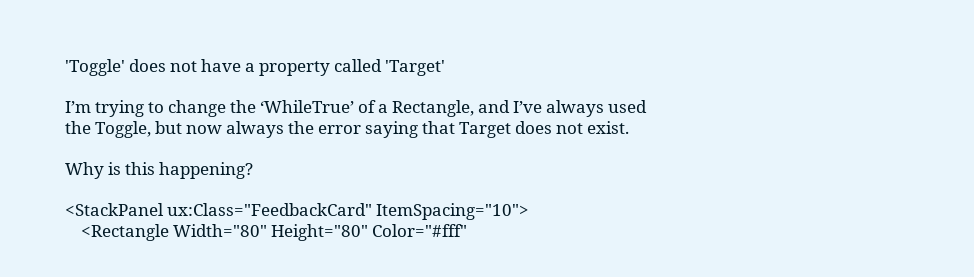'Toggle' does not have a property called 'Target'

I’m trying to change the ‘WhileTrue’ of a Rectangle, and I’ve always used the Toggle, but now always the error saying that Target does not exist.

Why is this happening?

<StackPanel ux:Class="FeedbackCard" ItemSpacing="10">
    <Rectangle Width="80" Height="80" Color="#fff"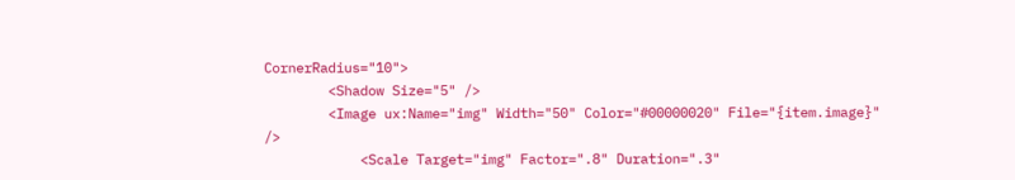CornerRadius="10">
        <Shadow Size="5" />
        <Image ux:Name="img" Width="50" Color="#00000020" File="{item.image}"  />
            <Scale Target="img" Factor=".8" Duration=".3"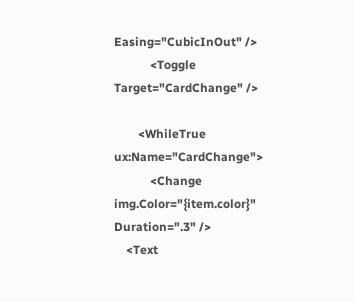Easing="CubicInOut" />
            <Toggle Target="CardChange" />

        <WhileTrue ux:Name="CardChange">
            <Change img.Color="{item.color}" Duration=".3" />
    <Text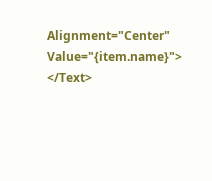Alignment="Center" Value="{item.name}"> </Text>